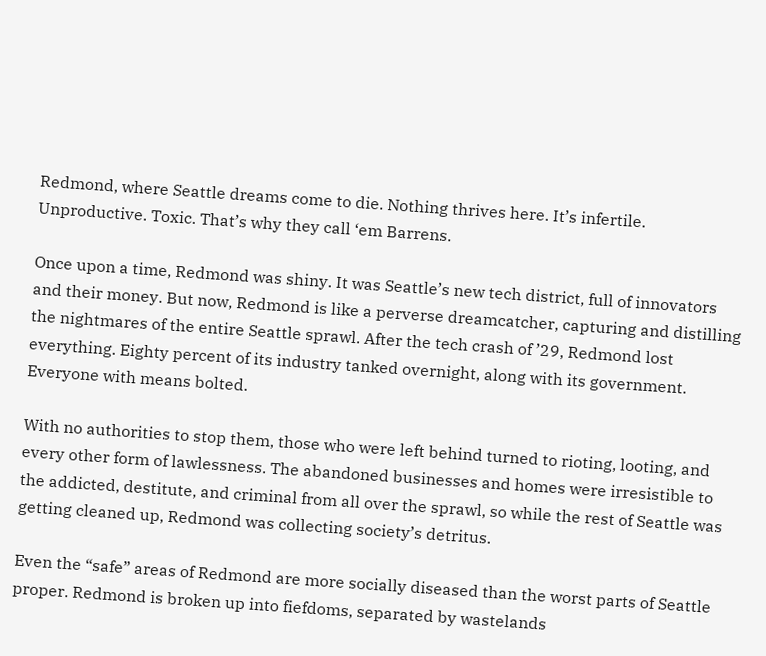Redmond, where Seattle dreams come to die. Nothing thrives here. It’s infertile. Unproductive. Toxic. That’s why they call ‘em Barrens.

Once upon a time, Redmond was shiny. It was Seattle’s new tech district, full of innovators and their money. But now, Redmond is like a perverse dreamcatcher, capturing and distilling the nightmares of the entire Seattle sprawl. After the tech crash of ’29, Redmond lost everything. Eighty percent of its industry tanked overnight, along with its government. Everyone with means bolted.

With no authorities to stop them, those who were left behind turned to rioting, looting, and every other form of lawlessness. The abandoned businesses and homes were irresistible to the addicted, destitute, and criminal from all over the sprawl, so while the rest of Seattle was getting cleaned up, Redmond was collecting society’s detritus.

Even the “safe” areas of Redmond are more socially diseased than the worst parts of Seattle proper. Redmond is broken up into fiefdoms, separated by wastelands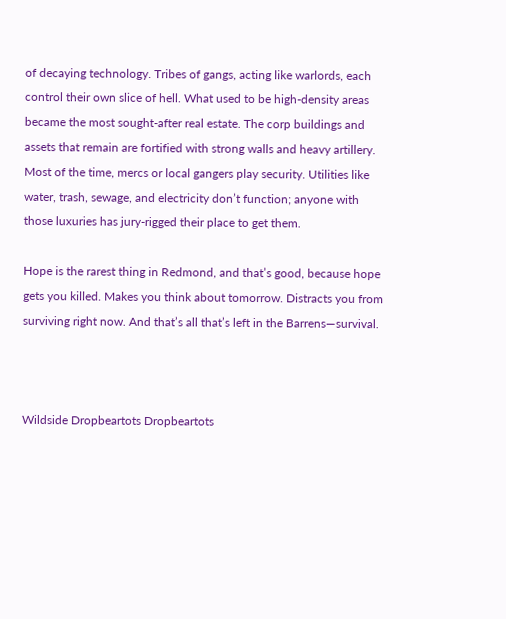of decaying technology. Tribes of gangs, acting like warlords, each control their own slice of hell. What used to be high-density areas became the most sought-after real estate. The corp buildings and assets that remain are fortified with strong walls and heavy artillery. Most of the time, mercs or local gangers play security. Utilities like water, trash, sewage, and electricity don’t function; anyone with those luxuries has jury-rigged their place to get them.

Hope is the rarest thing in Redmond, and that’s good, because hope gets you killed. Makes you think about tomorrow. Distracts you from surviving right now. And that’s all that’s left in the Barrens—survival.



Wildside Dropbeartots Dropbeartots